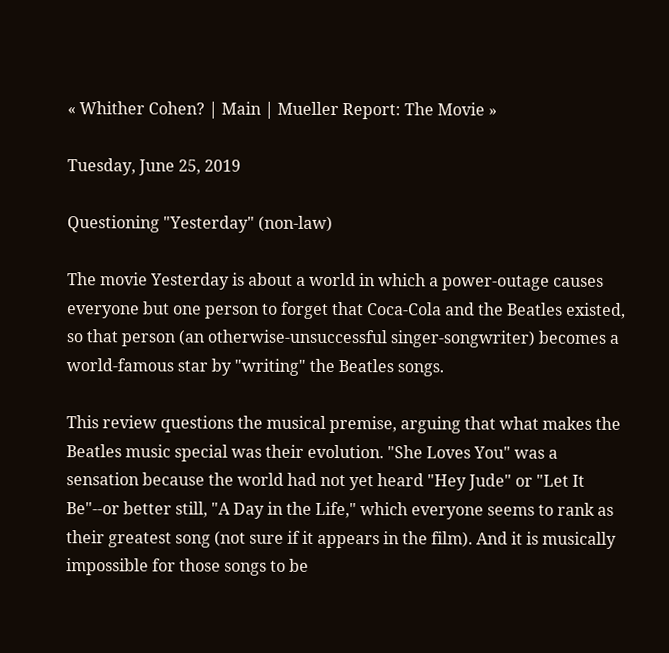« Whither Cohen? | Main | Mueller Report: The Movie »

Tuesday, June 25, 2019

Questioning "Yesterday" (non-law)

The movie Yesterday is about a world in which a power-outage causes everyone but one person to forget that Coca-Cola and the Beatles existed, so that person (an otherwise-unsuccessful singer-songwriter) becomes a world-famous star by "writing" the Beatles songs.

This review questions the musical premise, arguing that what makes the Beatles music special was their evolution. "She Loves You" was a sensation because the world had not yet heard "Hey Jude" or "Let It Be"--or better still, "A Day in the Life," which everyone seems to rank as their greatest song (not sure if it appears in the film). And it is musically impossible for those songs to be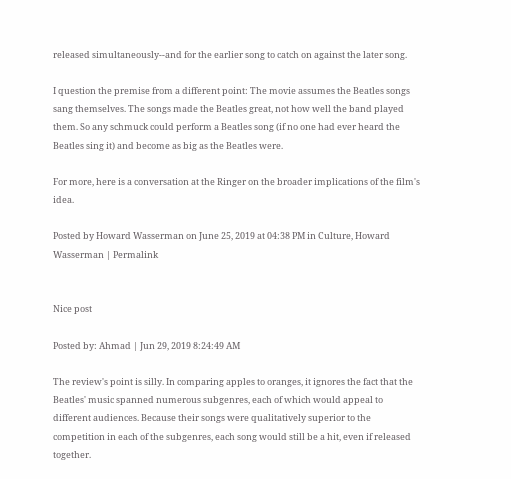released simultaneously--and for the earlier song to catch on against the later song.

I question the premise from a different point: The movie assumes the Beatles songs sang themselves. The songs made the Beatles great, not how well the band played them. So any schmuck could perform a Beatles song (if no one had ever heard the Beatles sing it) and become as big as the Beatles were.

For more, here is a conversation at the Ringer on the broader implications of the film's idea.

Posted by Howard Wasserman on June 25, 2019 at 04:38 PM in Culture, Howard Wasserman | Permalink


Nice post

Posted by: Ahmad | Jun 29, 2019 8:24:49 AM

The review's point is silly. In comparing apples to oranges, it ignores the fact that the Beatles' music spanned numerous subgenres, each of which would appeal to different audiences. Because their songs were qualitatively superior to the competition in each of the subgenres, each song would still be a hit, even if released together.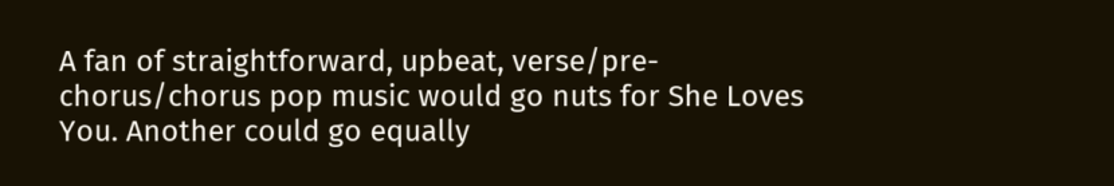A fan of straightforward, upbeat, verse/pre-chorus/chorus pop music would go nuts for She Loves You. Another could go equally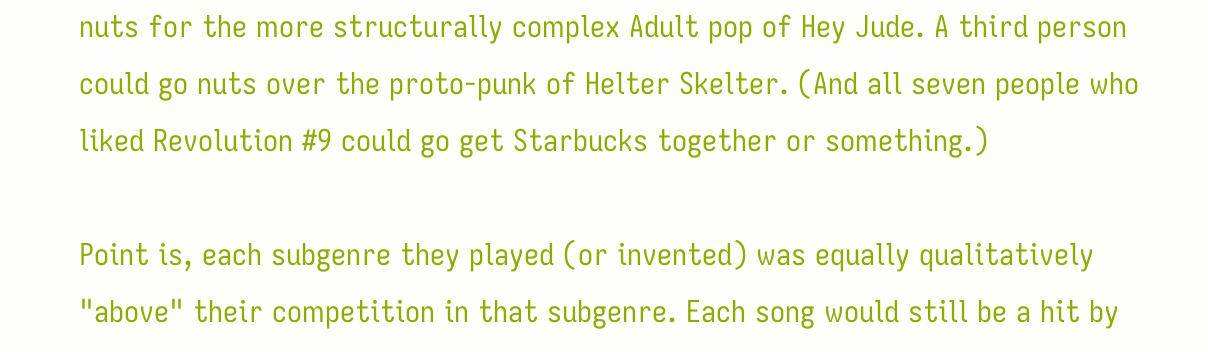nuts for the more structurally complex Adult pop of Hey Jude. A third person could go nuts over the proto-punk of Helter Skelter. (And all seven people who liked Revolution #9 could go get Starbucks together or something.)

Point is, each subgenre they played (or invented) was equally qualitatively "above" their competition in that subgenre. Each song would still be a hit by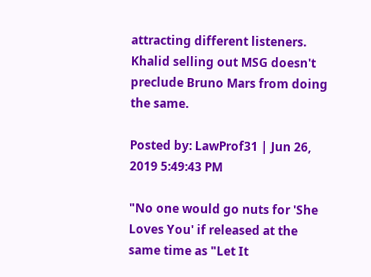attracting different listeners. Khalid selling out MSG doesn't preclude Bruno Mars from doing the same.

Posted by: LawProf31 | Jun 26, 2019 5:49:43 PM

"No one would go nuts for 'She Loves You' if released at the same time as "Let It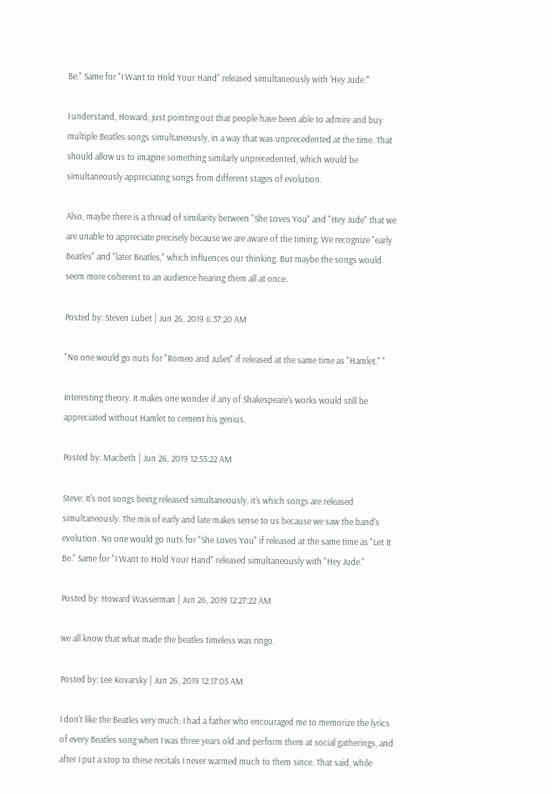Be." Same for "I Want to Hold Your Hand" released simultaneously with 'Hey Jude.'"

I understand, Howard; just pointing out that people have been able to admire and buy multiple Beatles songs simultaneously, in a way that was unprecedented at the time. That should allow us to imagine something similarly unprecedented, which would be simultaneously appreciating songs from different stages of evolution.

Also, maybe there is a thread of similarity between "She Loves You" and "Hey Jude" that we are unable to appreciate precisely because we are aware of the timing. We recognize "early Beatles" and "later Beatles," which influences our thinking. But maybe the songs would seem more coherent to an audience hearing them all at once.

Posted by: Steven Lubet | Jun 26, 2019 6:37:20 AM

"No one would go nuts for "Romeo and Juliet" if released at the same time as "Hamlet." "

Interesting theory. It makes one wonder if any of Shakespeare's works would still be appreciated without Hamlet to cement his genius.

Posted by: Macbeth | Jun 26, 2019 12:55:22 AM

Steve: It's not songs being released simultaneously, it's which songs are released simultaneously. The mix of early and late makes sense to us because we saw the band's evolution. No one would go nuts for "She Loves You" if released at the same time as "Let It Be." Same for "I Want to Hold Your Hand" released simultaneously with "Hey Jude."

Posted by: Howard Wasserman | Jun 26, 2019 12:27:22 AM

we all know that what made the beatles timeless was ringo.

Posted by: Lee Kovarsky | Jun 26, 2019 12:17:05 AM

I don't like the Beatles very much; I had a father who encouraged me to memorize the lyrics of every Beatles song when I was three years old and perform them at social gatherings, and after I put a stop to these recitals I never warmed much to them since. That said, while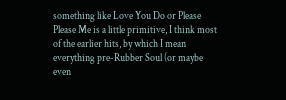something like Love You Do or Please Please Me is a little primitive, I think most of the earlier hits, by which I mean everything pre-Rubber Soul (or maybe even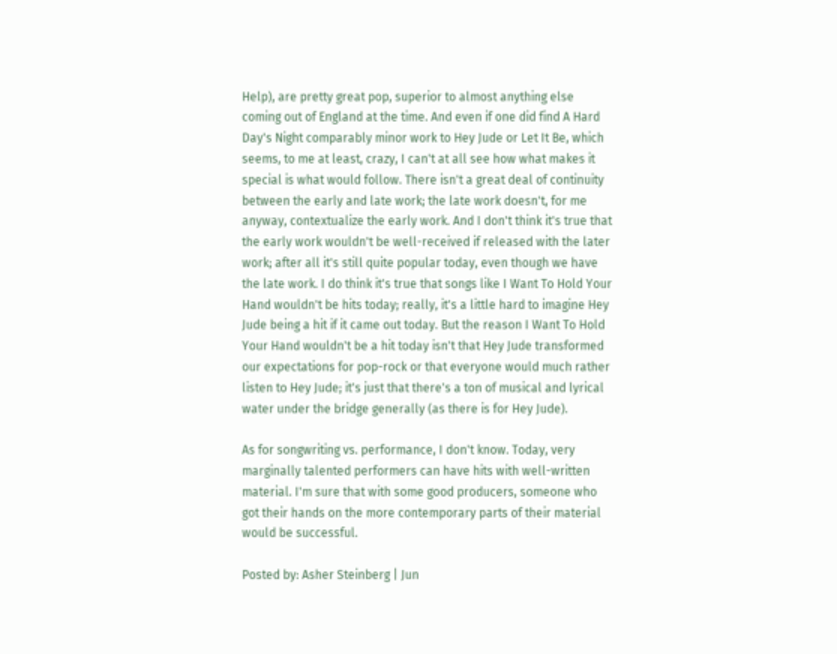Help), are pretty great pop, superior to almost anything else coming out of England at the time. And even if one did find A Hard Day's Night comparably minor work to Hey Jude or Let It Be, which seems, to me at least, crazy, I can't at all see how what makes it special is what would follow. There isn't a great deal of continuity between the early and late work; the late work doesn't, for me anyway, contextualize the early work. And I don't think it's true that the early work wouldn't be well-received if released with the later work; after all it's still quite popular today, even though we have the late work. I do think it's true that songs like I Want To Hold Your Hand wouldn't be hits today; really, it's a little hard to imagine Hey Jude being a hit if it came out today. But the reason I Want To Hold Your Hand wouldn't be a hit today isn't that Hey Jude transformed our expectations for pop-rock or that everyone would much rather listen to Hey Jude; it's just that there's a ton of musical and lyrical water under the bridge generally (as there is for Hey Jude).

As for songwriting vs. performance, I don't know. Today, very marginally talented performers can have hits with well-written material. I'm sure that with some good producers, someone who got their hands on the more contemporary parts of their material would be successful.

Posted by: Asher Steinberg | Jun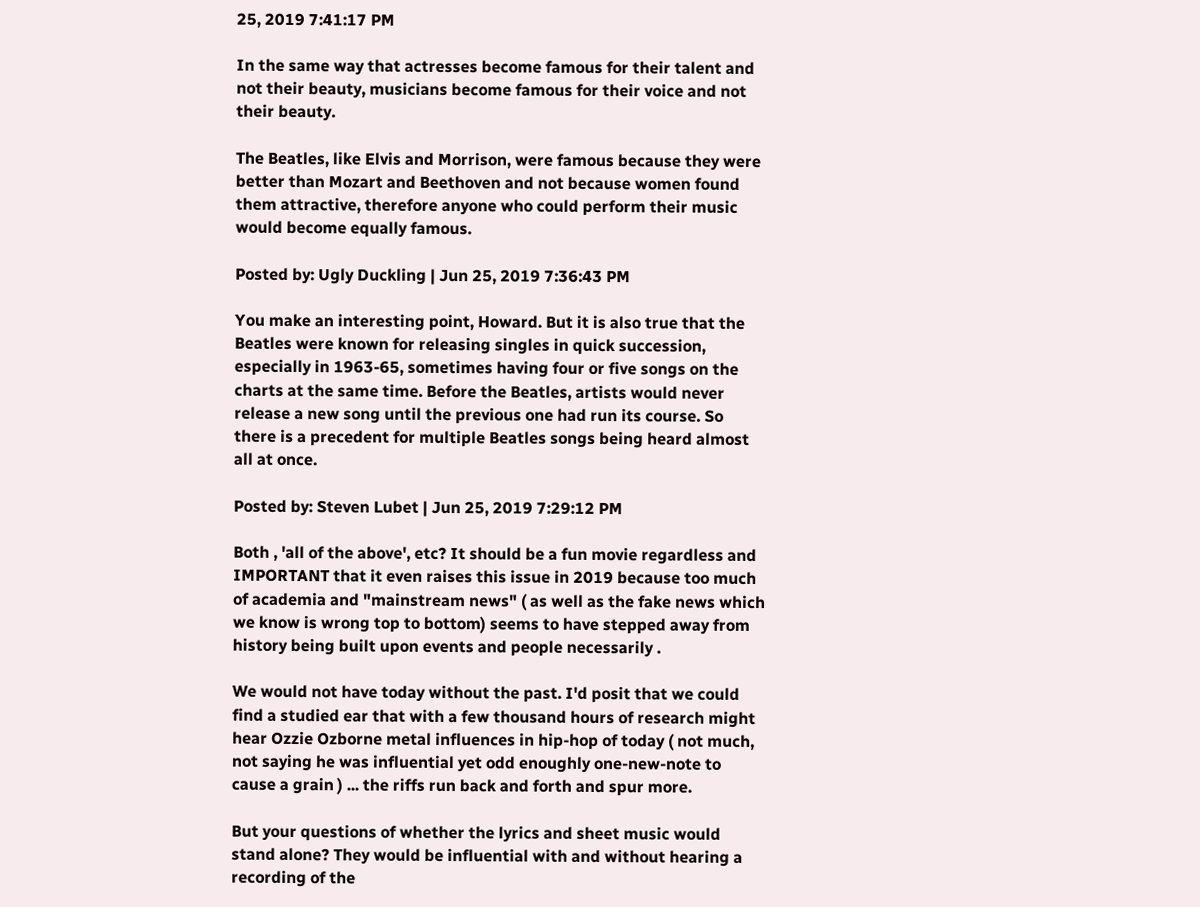25, 2019 7:41:17 PM

In the same way that actresses become famous for their talent and not their beauty, musicians become famous for their voice and not their beauty.

The Beatles, like Elvis and Morrison, were famous because they were better than Mozart and Beethoven and not because women found them attractive, therefore anyone who could perform their music would become equally famous.

Posted by: Ugly Duckling | Jun 25, 2019 7:36:43 PM

You make an interesting point, Howard. But it is also true that the Beatles were known for releasing singles in quick succession, especially in 1963-65, sometimes having four or five songs on the charts at the same time. Before the Beatles, artists would never release a new song until the previous one had run its course. So there is a precedent for multiple Beatles songs being heard almost all at once.

Posted by: Steven Lubet | Jun 25, 2019 7:29:12 PM

Both , 'all of the above', etc? It should be a fun movie regardless and IMPORTANT that it even raises this issue in 2019 because too much of academia and "mainstream news" ( as well as the fake news which we know is wrong top to bottom) seems to have stepped away from history being built upon events and people necessarily .

We would not have today without the past. I'd posit that we could find a studied ear that with a few thousand hours of research might hear Ozzie Ozborne metal influences in hip-hop of today ( not much, not saying he was influential yet odd enoughly one-new-note to cause a grain ) ... the riffs run back and forth and spur more.

But your questions of whether the lyrics and sheet music would stand alone? They would be influential with and without hearing a recording of the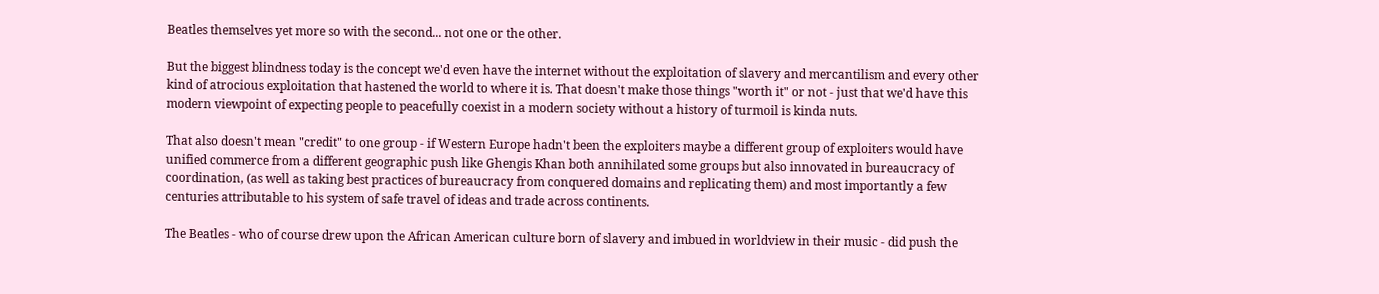Beatles themselves yet more so with the second... not one or the other.

But the biggest blindness today is the concept we'd even have the internet without the exploitation of slavery and mercantilism and every other kind of atrocious exploitation that hastened the world to where it is. That doesn't make those things "worth it" or not - just that we'd have this modern viewpoint of expecting people to peacefully coexist in a modern society without a history of turmoil is kinda nuts.

That also doesn't mean "credit" to one group - if Western Europe hadn't been the exploiters maybe a different group of exploiters would have unified commerce from a different geographic push like Ghengis Khan both annihilated some groups but also innovated in bureaucracy of coordination, (as well as taking best practices of bureaucracy from conquered domains and replicating them) and most importantly a few centuries attributable to his system of safe travel of ideas and trade across continents.

The Beatles - who of course drew upon the African American culture born of slavery and imbued in worldview in their music - did push the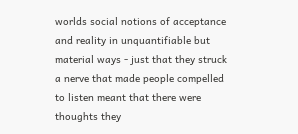worlds social notions of acceptance and reality in unquantifiable but material ways - just that they struck a nerve that made people compelled to listen meant that there were thoughts they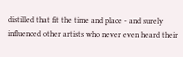distilled that fit the time and place - and surely influenced other artists who never even heard their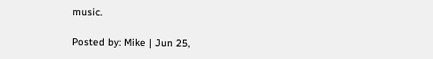music.

Posted by: Mike | Jun 25,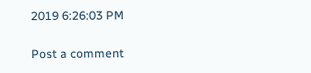2019 6:26:03 PM

Post a comment